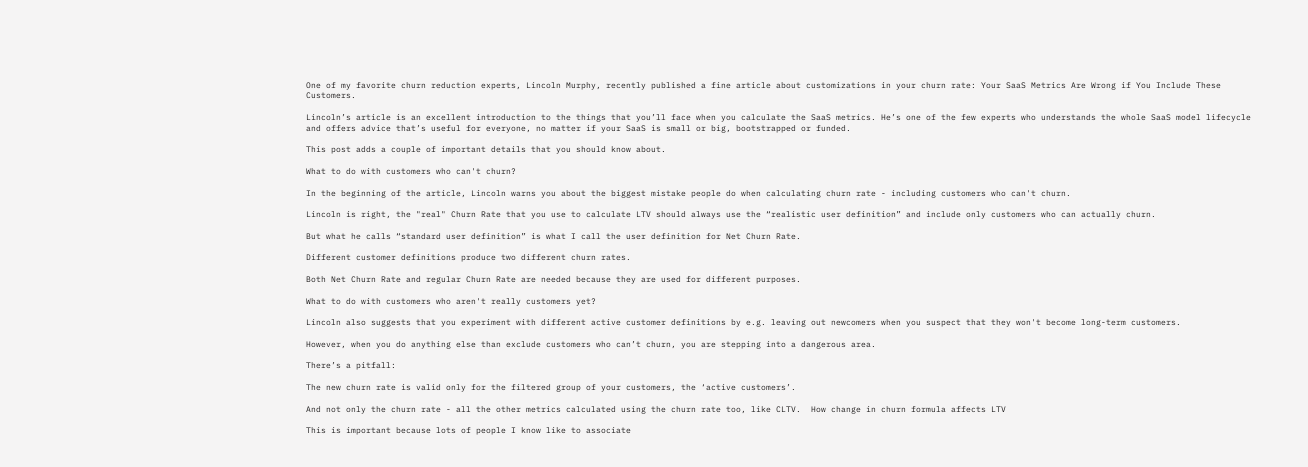One of my favorite churn reduction experts, Lincoln Murphy, recently published a fine article about customizations in your churn rate: Your SaaS Metrics Are Wrong if You Include These Customers.

Lincoln’s article is an excellent introduction to the things that you’ll face when you calculate the SaaS metrics. He’s one of the few experts who understands the whole SaaS model lifecycle and offers advice that’s useful for everyone, no matter if your SaaS is small or big, bootstrapped or funded.

This post adds a couple of important details that you should know about.

What to do with customers who can't churn?

In the beginning of the article, Lincoln warns you about the biggest mistake people do when calculating churn rate - including customers who can't churn.

Lincoln is right, the "real" Churn Rate that you use to calculate LTV should always use the “realistic user definition” and include only customers who can actually churn.

But what he calls “standard user definition” is what I call the user definition for Net Churn Rate.

Different customer definitions produce two different churn rates.

Both Net Churn Rate and regular Churn Rate are needed because they are used for different purposes.

What to do with customers who aren't really customers yet?

Lincoln also suggests that you experiment with different active customer definitions by e.g. leaving out newcomers when you suspect that they won't become long-term customers.

However, when you do anything else than exclude customers who can’t churn, you are stepping into a dangerous area.

There’s a pitfall:

The new churn rate is valid only for the filtered group of your customers, the ‘active customers’.

And not only the churn rate - all the other metrics calculated using the churn rate too, like CLTV.  How change in churn formula affects LTV

This is important because lots of people I know like to associate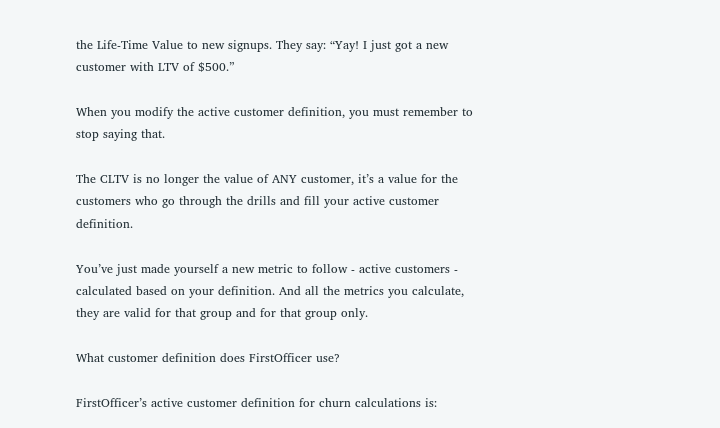the Life-Time Value to new signups. They say: “Yay! I just got a new customer with LTV of $500.”

When you modify the active customer definition, you must remember to stop saying that.

The CLTV is no longer the value of ANY customer, it’s a value for the customers who go through the drills and fill your active customer definition.

You’ve just made yourself a new metric to follow - active customers - calculated based on your definition. And all the metrics you calculate, they are valid for that group and for that group only.

What customer definition does FirstOfficer use?

FirstOfficer’s active customer definition for churn calculations is: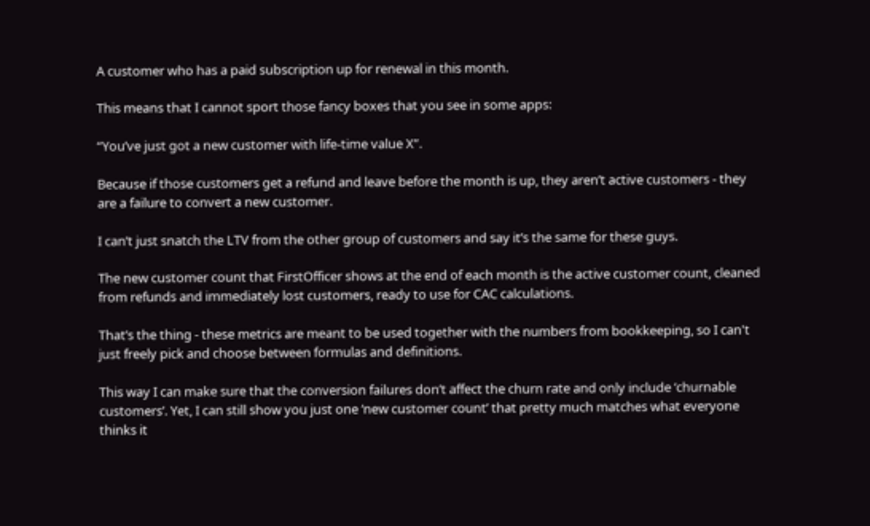A customer who has a paid subscription up for renewal in this month.

This means that I cannot sport those fancy boxes that you see in some apps:

“You’ve just got a new customer with life-time value X”.

Because if those customers get a refund and leave before the month is up, they aren’t active customers - they are a failure to convert a new customer.

I can’t just snatch the LTV from the other group of customers and say it’s the same for these guys.

The new customer count that FirstOfficer shows at the end of each month is the active customer count, cleaned from refunds and immediately lost customers, ready to use for CAC calculations.

That’s the thing - these metrics are meant to be used together with the numbers from bookkeeping, so I can't just freely pick and choose between formulas and definitions.

This way I can make sure that the conversion failures don’t affect the churn rate and only include ‘churnable customers’. Yet, I can still show you just one ‘new customer count’ that pretty much matches what everyone thinks it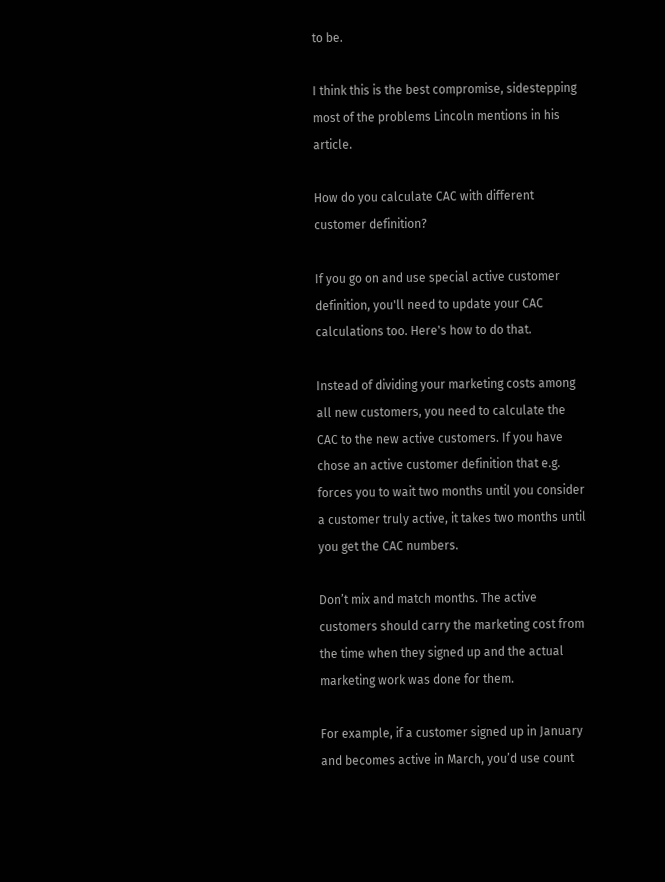to be.

I think this is the best compromise, sidestepping most of the problems Lincoln mentions in his article.

How do you calculate CAC with different customer definition?

If you go on and use special active customer definition, you'll need to update your CAC calculations too. Here's how to do that.

Instead of dividing your marketing costs among all new customers, you need to calculate the CAC to the new active customers. If you have chose an active customer definition that e.g. forces you to wait two months until you consider a customer truly active, it takes two months until you get the CAC numbers.

Don’t mix and match months. The active customers should carry the marketing cost from the time when they signed up and the actual marketing work was done for them.

For example, if a customer signed up in January and becomes active in March, you’d use count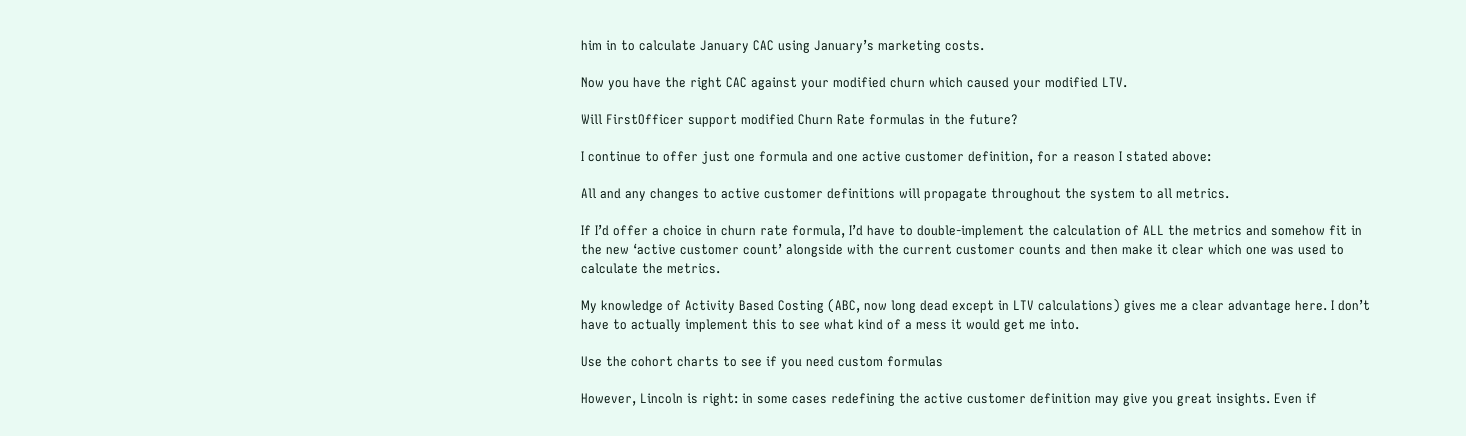him in to calculate January CAC using January’s marketing costs.

Now you have the right CAC against your modified churn which caused your modified LTV.

Will FirstOfficer support modified Churn Rate formulas in the future?

I continue to offer just one formula and one active customer definition, for a reason I stated above:

All and any changes to active customer definitions will propagate throughout the system to all metrics.

If I’d offer a choice in churn rate formula, I’d have to double-implement the calculation of ALL the metrics and somehow fit in the new ‘active customer count’ alongside with the current customer counts and then make it clear which one was used to calculate the metrics.

My knowledge of Activity Based Costing (ABC, now long dead except in LTV calculations) gives me a clear advantage here. I don’t have to actually implement this to see what kind of a mess it would get me into.

Use the cohort charts to see if you need custom formulas

However, Lincoln is right: in some cases redefining the active customer definition may give you great insights. Even if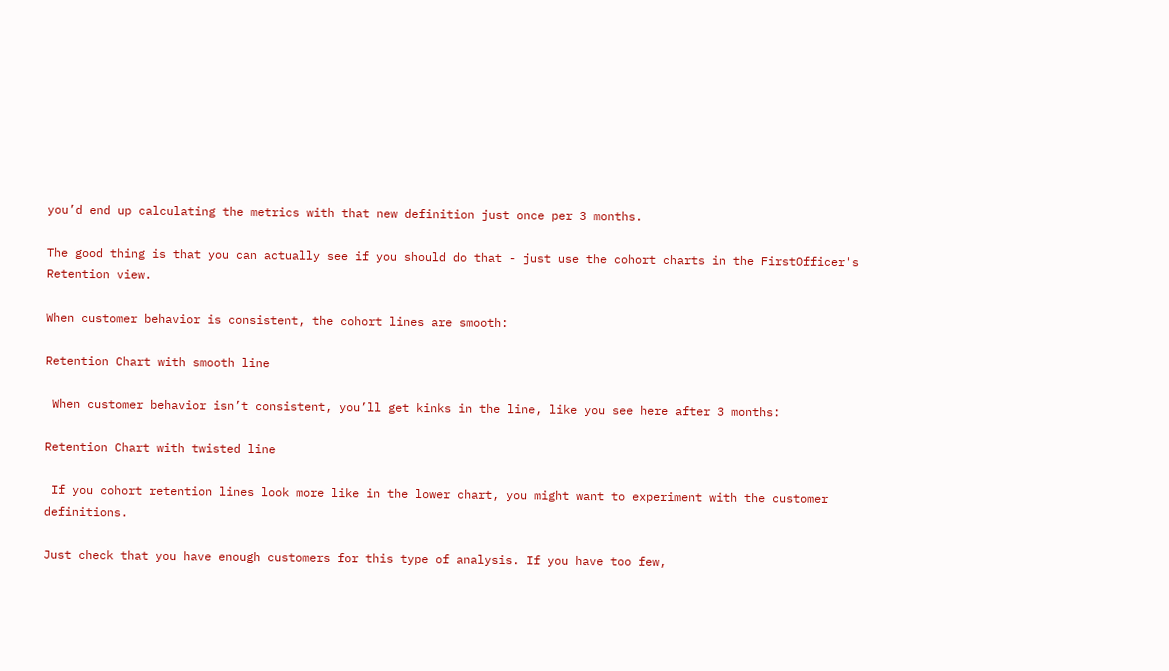you’d end up calculating the metrics with that new definition just once per 3 months.

The good thing is that you can actually see if you should do that - just use the cohort charts in the FirstOfficer's Retention view.

When customer behavior is consistent, the cohort lines are smooth:

Retention Chart with smooth line

 When customer behavior isn’t consistent, you’ll get kinks in the line, like you see here after 3 months:

Retention Chart with twisted line

 If you cohort retention lines look more like in the lower chart, you might want to experiment with the customer definitions.

Just check that you have enough customers for this type of analysis. If you have too few,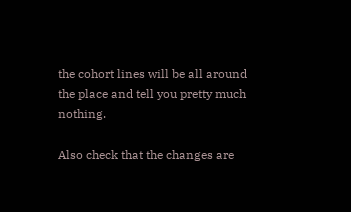the cohort lines will be all around the place and tell you pretty much nothing.

Also check that the changes are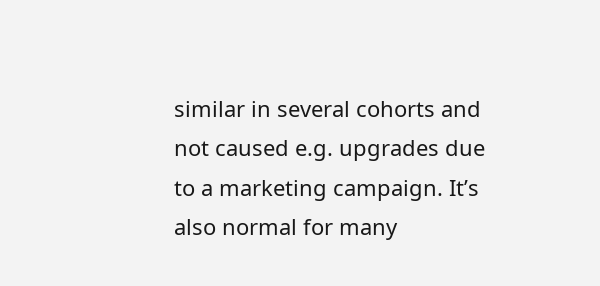similar in several cohorts and not caused e.g. upgrades due to a marketing campaign. It’s also normal for many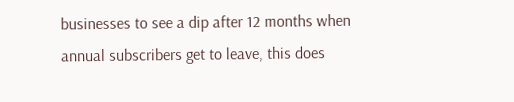businesses to see a dip after 12 months when annual subscribers get to leave, this does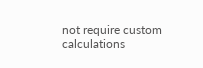not require custom calculations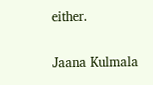either.

Jaana Kulmala